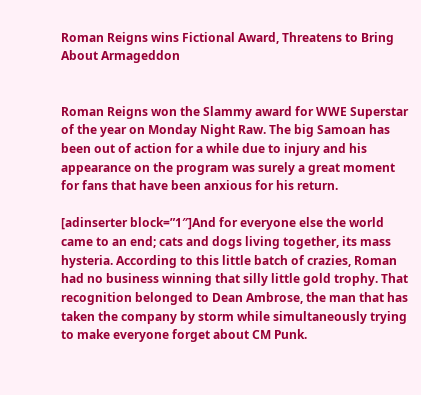Roman Reigns wins Fictional Award, Threatens to Bring About Armageddon


Roman Reigns won the Slammy award for WWE Superstar of the year on Monday Night Raw. The big Samoan has been out of action for a while due to injury and his appearance on the program was surely a great moment for fans that have been anxious for his return.

[adinserter block=”1″]And for everyone else the world came to an end; cats and dogs living together, its mass hysteria. According to this little batch of crazies, Roman had no business winning that silly little gold trophy. That recognition belonged to Dean Ambrose, the man that has taken the company by storm while simultaneously trying to make everyone forget about CM Punk.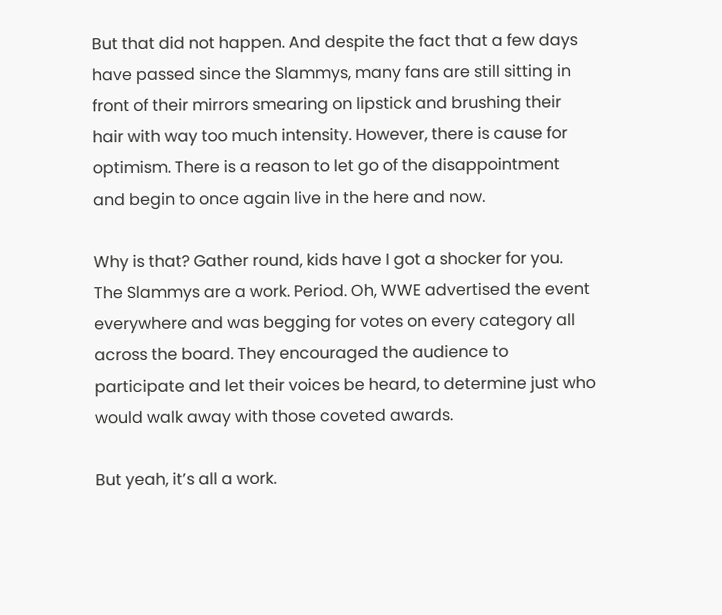But that did not happen. And despite the fact that a few days have passed since the Slammys, many fans are still sitting in front of their mirrors smearing on lipstick and brushing their hair with way too much intensity. However, there is cause for optimism. There is a reason to let go of the disappointment and begin to once again live in the here and now.

Why is that? Gather round, kids have I got a shocker for you. The Slammys are a work. Period. Oh, WWE advertised the event everywhere and was begging for votes on every category all across the board. They encouraged the audience to participate and let their voices be heard, to determine just who would walk away with those coveted awards.

But yeah, it’s all a work.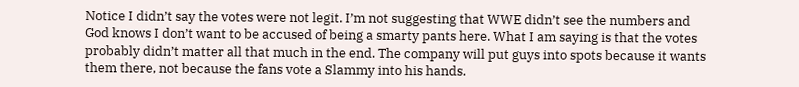Notice I didn’t say the votes were not legit. I’m not suggesting that WWE didn’t see the numbers and God knows I don’t want to be accused of being a smarty pants here. What I am saying is that the votes probably didn’t matter all that much in the end. The company will put guys into spots because it wants them there, not because the fans vote a Slammy into his hands.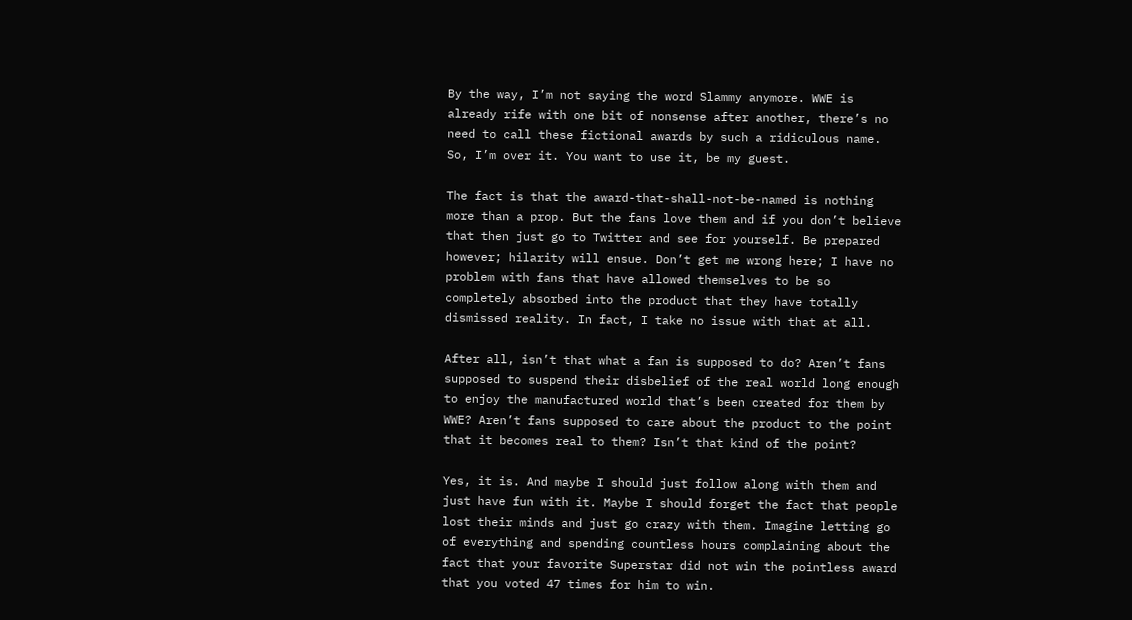By the way, I’m not saying the word Slammy anymore. WWE is already rife with one bit of nonsense after another, there’s no need to call these fictional awards by such a ridiculous name. So, I’m over it. You want to use it, be my guest.

The fact is that the award-that-shall-not-be-named is nothing more than a prop. But the fans love them and if you don’t believe that then just go to Twitter and see for yourself. Be prepared however; hilarity will ensue. Don’t get me wrong here; I have no problem with fans that have allowed themselves to be so completely absorbed into the product that they have totally dismissed reality. In fact, I take no issue with that at all.

After all, isn’t that what a fan is supposed to do? Aren’t fans supposed to suspend their disbelief of the real world long enough to enjoy the manufactured world that’s been created for them by WWE? Aren’t fans supposed to care about the product to the point that it becomes real to them? Isn’t that kind of the point?

Yes, it is. And maybe I should just follow along with them and just have fun with it. Maybe I should forget the fact that people lost their minds and just go crazy with them. Imagine letting go of everything and spending countless hours complaining about the fact that your favorite Superstar did not win the pointless award that you voted 47 times for him to win.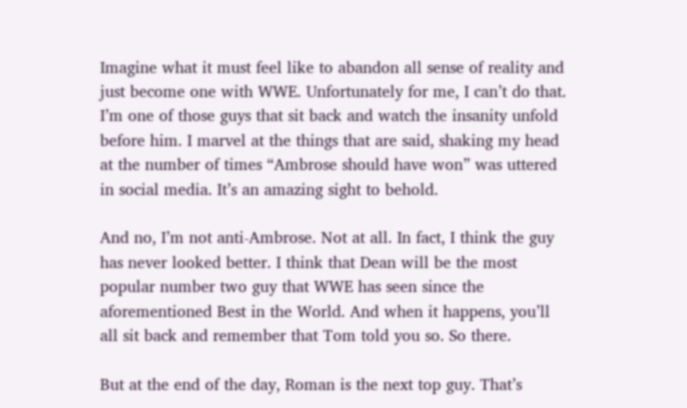Imagine what it must feel like to abandon all sense of reality and just become one with WWE. Unfortunately for me, I can’t do that. I’m one of those guys that sit back and watch the insanity unfold before him. I marvel at the things that are said, shaking my head at the number of times “Ambrose should have won” was uttered in social media. It’s an amazing sight to behold.

And no, I’m not anti-Ambrose. Not at all. In fact, I think the guy has never looked better. I think that Dean will be the most popular number two guy that WWE has seen since the aforementioned Best in the World. And when it happens, you’ll all sit back and remember that Tom told you so. So there.

But at the end of the day, Roman is the next top guy. That’s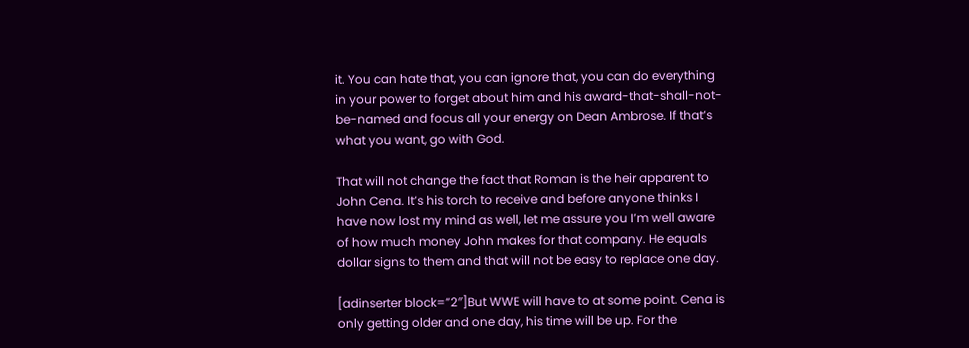it. You can hate that, you can ignore that, you can do everything in your power to forget about him and his award-that-shall-not-be-named and focus all your energy on Dean Ambrose. If that’s what you want, go with God.

That will not change the fact that Roman is the heir apparent to John Cena. It’s his torch to receive and before anyone thinks I have now lost my mind as well, let me assure you I’m well aware of how much money John makes for that company. He equals dollar signs to them and that will not be easy to replace one day.

[adinserter block=”2″]But WWE will have to at some point. Cena is only getting older and one day, his time will be up. For the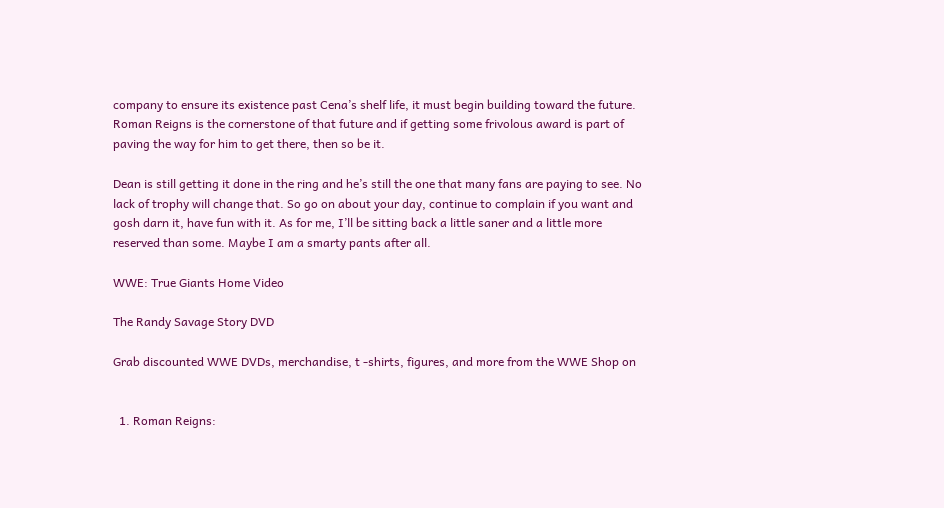company to ensure its existence past Cena’s shelf life, it must begin building toward the future. Roman Reigns is the cornerstone of that future and if getting some frivolous award is part of paving the way for him to get there, then so be it.

Dean is still getting it done in the ring and he’s still the one that many fans are paying to see. No lack of trophy will change that. So go on about your day, continue to complain if you want and gosh darn it, have fun with it. As for me, I’ll be sitting back a little saner and a little more reserved than some. Maybe I am a smarty pants after all.

WWE: True Giants Home Video

The Randy Savage Story DVD

Grab discounted WWE DVDs, merchandise, t -shirts, figures, and more from the WWE Shop on


  1. Roman Reigns: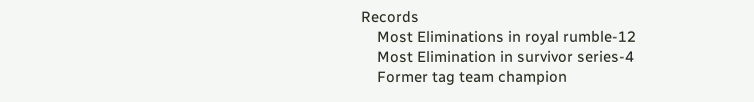Records
    Most Eliminations in royal rumble-12
    Most Elimination in survivor series-4
    Former tag team champion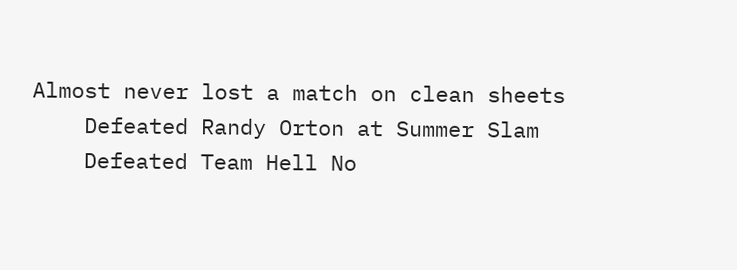Almost never lost a match on clean sheets
    Defeated Randy Orton at Summer Slam
    Defeated Team Hell No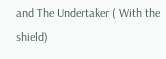and The Undertaker ( With the shield)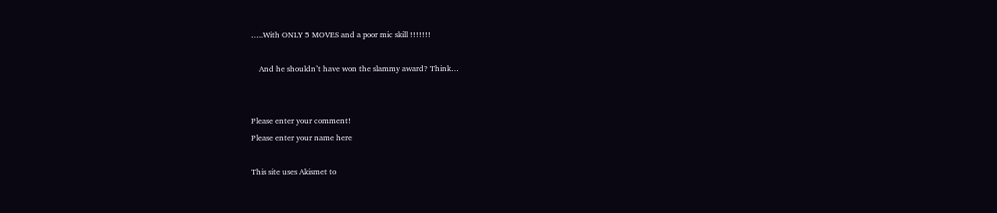…..With ONLY 5 MOVES and a poor mic skill !!!!!!!

    And he shouldn’t have won the slammy award? Think…


Please enter your comment!
Please enter your name here

This site uses Akismet to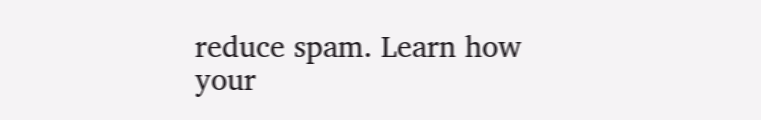reduce spam. Learn how your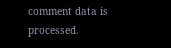comment data is processed.